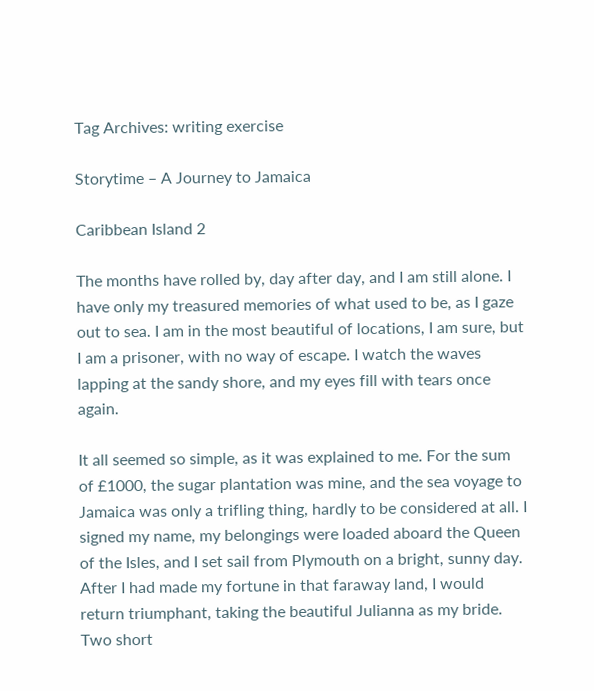Tag Archives: writing exercise

Storytime – A Journey to Jamaica

Caribbean Island 2

The months have rolled by, day after day, and I am still alone. I have only my treasured memories of what used to be, as I gaze out to sea. I am in the most beautiful of locations, I am sure, but I am a prisoner, with no way of escape. I watch the waves lapping at the sandy shore, and my eyes fill with tears once again.

It all seemed so simple, as it was explained to me. For the sum of £1000, the sugar plantation was mine, and the sea voyage to Jamaica was only a trifling thing, hardly to be considered at all. I signed my name, my belongings were loaded aboard the Queen of the Isles, and I set sail from Plymouth on a bright, sunny day. After I had made my fortune in that faraway land, I would return triumphant, taking the beautiful Julianna as my bride. Two short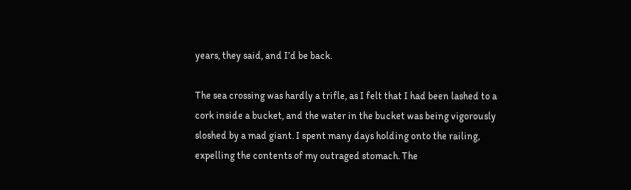years, they said, and I’d be back.

The sea crossing was hardly a trifle, as I felt that I had been lashed to a cork inside a bucket, and the water in the bucket was being vigorously sloshed by a mad giant. I spent many days holding onto the railing, expelling the contents of my outraged stomach. The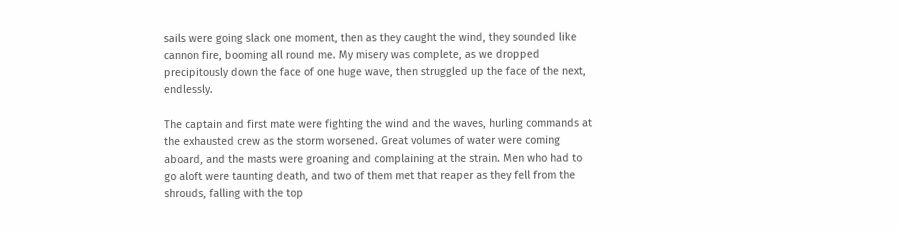sails were going slack one moment, then as they caught the wind, they sounded like cannon fire, booming all round me. My misery was complete, as we dropped precipitously down the face of one huge wave, then struggled up the face of the next, endlessly.

The captain and first mate were fighting the wind and the waves, hurling commands at the exhausted crew as the storm worsened. Great volumes of water were coming aboard, and the masts were groaning and complaining at the strain. Men who had to go aloft were taunting death, and two of them met that reaper as they fell from the shrouds, falling with the top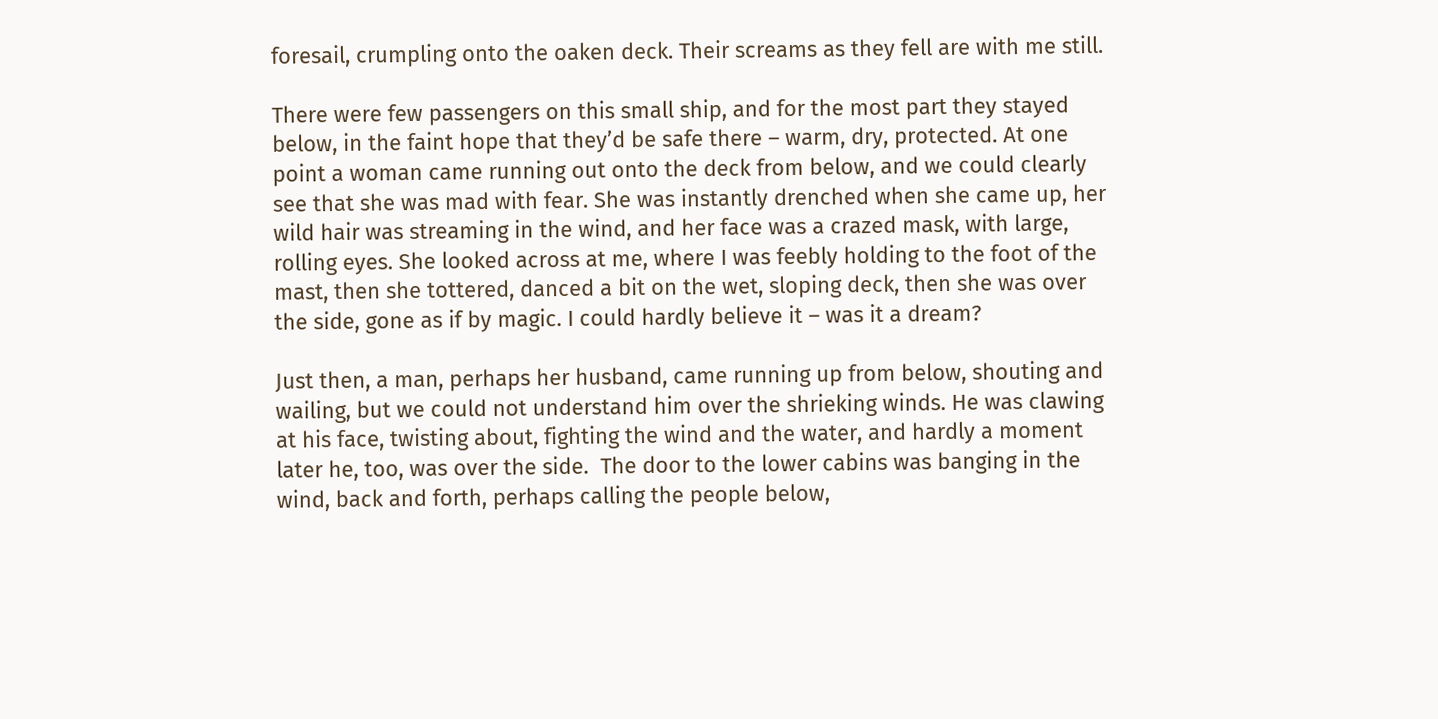foresail, crumpling onto the oaken deck. Their screams as they fell are with me still.

There were few passengers on this small ship, and for the most part they stayed below, in the faint hope that they’d be safe there – warm, dry, protected. At one point a woman came running out onto the deck from below, and we could clearly see that she was mad with fear. She was instantly drenched when she came up, her wild hair was streaming in the wind, and her face was a crazed mask, with large, rolling eyes. She looked across at me, where I was feebly holding to the foot of the mast, then she tottered, danced a bit on the wet, sloping deck, then she was over the side, gone as if by magic. I could hardly believe it – was it a dream?

Just then, a man, perhaps her husband, came running up from below, shouting and wailing, but we could not understand him over the shrieking winds. He was clawing at his face, twisting about, fighting the wind and the water, and hardly a moment later he, too, was over the side.  The door to the lower cabins was banging in the wind, back and forth, perhaps calling the people below,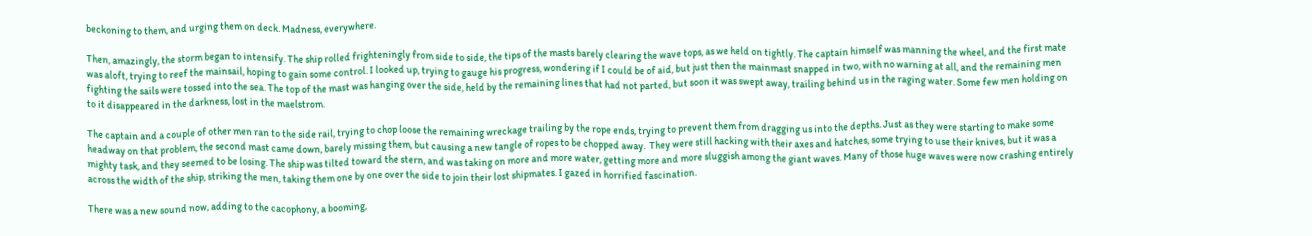beckoning to them, and urging them on deck. Madness, everywhere.

Then, amazingly, the storm began to intensify. The ship rolled frighteningly from side to side, the tips of the masts barely clearing the wave tops, as we held on tightly. The captain himself was manning the wheel, and the first mate was aloft, trying to reef the mainsail, hoping to gain some control. I looked up, trying to gauge his progress, wondering if I could be of aid, but just then the mainmast snapped in two, with no warning at all, and the remaining men fighting the sails were tossed into the sea. The top of the mast was hanging over the side, held by the remaining lines that had not parted, but soon it was swept away, trailing behind us in the raging water. Some few men holding on to it disappeared in the darkness, lost in the maelstrom.

The captain and a couple of other men ran to the side rail, trying to chop loose the remaining wreckage trailing by the rope ends, trying to prevent them from dragging us into the depths. Just as they were starting to make some headway on that problem, the second mast came down, barely missing them, but causing a new tangle of ropes to be chopped away.  They were still hacking with their axes and hatches, some trying to use their knives, but it was a mighty task, and they seemed to be losing. The ship was tilted toward the stern, and was taking on more and more water, getting more and more sluggish among the giant waves. Many of those huge waves were now crashing entirely across the width of the ship, striking the men, taking them one by one over the side to join their lost shipmates. I gazed in horrified fascination.

There was a new sound now, adding to the cacophony, a booming,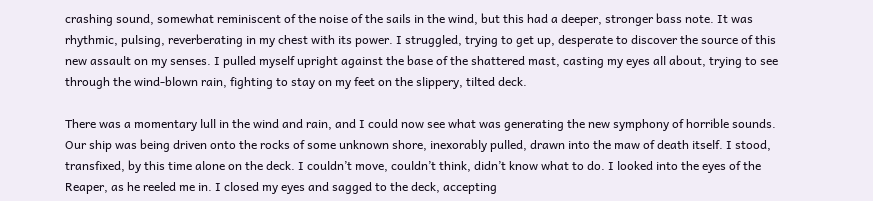crashing sound, somewhat reminiscent of the noise of the sails in the wind, but this had a deeper, stronger bass note. It was rhythmic, pulsing, reverberating in my chest with its power. I struggled, trying to get up, desperate to discover the source of this new assault on my senses. I pulled myself upright against the base of the shattered mast, casting my eyes all about, trying to see through the wind-blown rain, fighting to stay on my feet on the slippery, tilted deck.

There was a momentary lull in the wind and rain, and I could now see what was generating the new symphony of horrible sounds. Our ship was being driven onto the rocks of some unknown shore, inexorably pulled, drawn into the maw of death itself. I stood, transfixed, by this time alone on the deck. I couldn’t move, couldn’t think, didn’t know what to do. I looked into the eyes of the Reaper, as he reeled me in. I closed my eyes and sagged to the deck, accepting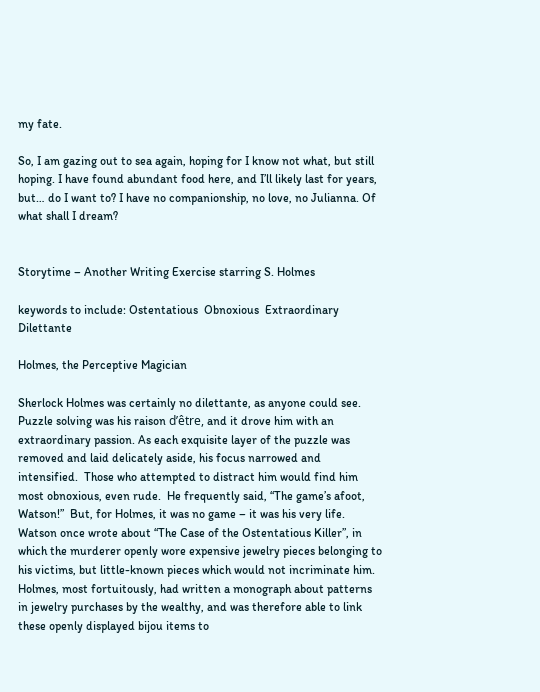my fate.

So, I am gazing out to sea again, hoping for I know not what, but still hoping. I have found abundant food here, and I’ll likely last for years, but… do I want to? I have no companionship, no love, no Julianna. Of what shall I dream?


Storytime – Another Writing Exercise starring S. Holmes

keywords to include: Ostentatious  Obnoxious  Extraordinary  Dilettante

Holmes, the Perceptive Magician

Sherlock Holmes was certainly no dilettante, as anyone could see.  Puzzle solving was his raison d’être, and it drove him with an extraordinary passion. As each exquisite layer of the puzzle was removed and laid delicately aside, his focus narrowed and intensified.  Those who attempted to distract him would find him most obnoxious, even rude.  He frequently said, “The game’s afoot, Watson!”  But, for Holmes, it was no game – it was his very life.
Watson once wrote about “The Case of the Ostentatious Killer”, in which the murderer openly wore expensive jewelry pieces belonging to his victims, but little-known pieces which would not incriminate him.  Holmes, most fortuitously, had written a monograph about patterns in jewelry purchases by the wealthy, and was therefore able to link these openly displayed bijou items to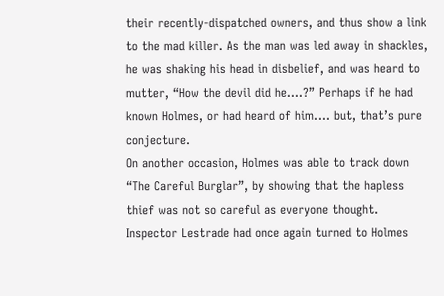their recently-dispatched owners, and thus show a link to the mad killer. As the man was led away in shackles, he was shaking his head in disbelief, and was heard to mutter, “How the devil did he….?” Perhaps if he had known Holmes, or had heard of him…. but, that’s pure conjecture.
On another occasion, Holmes was able to track down “The Careful Burglar”, by showing that the hapless thief was not so careful as everyone thought.  Inspector Lestrade had once again turned to Holmes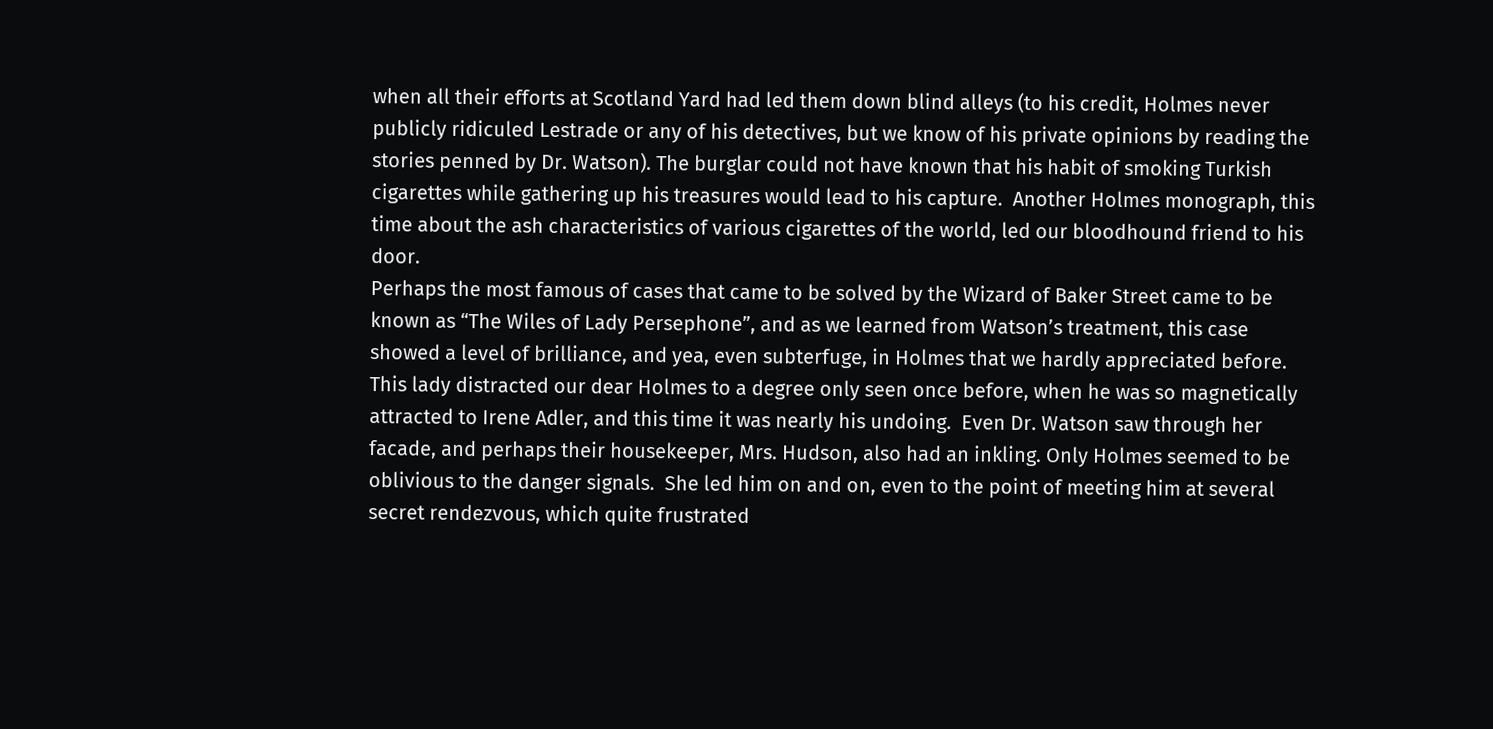when all their efforts at Scotland Yard had led them down blind alleys (to his credit, Holmes never publicly ridiculed Lestrade or any of his detectives, but we know of his private opinions by reading the stories penned by Dr. Watson). The burglar could not have known that his habit of smoking Turkish cigarettes while gathering up his treasures would lead to his capture.  Another Holmes monograph, this time about the ash characteristics of various cigarettes of the world, led our bloodhound friend to his door.
Perhaps the most famous of cases that came to be solved by the Wizard of Baker Street came to be known as “The Wiles of Lady Persephone”, and as we learned from Watson’s treatment, this case showed a level of brilliance, and yea, even subterfuge, in Holmes that we hardly appreciated before.
This lady distracted our dear Holmes to a degree only seen once before, when he was so magnetically attracted to Irene Adler, and this time it was nearly his undoing.  Even Dr. Watson saw through her facade, and perhaps their housekeeper, Mrs. Hudson, also had an inkling. Only Holmes seemed to be oblivious to the danger signals.  She led him on and on, even to the point of meeting him at several secret rendezvous, which quite frustrated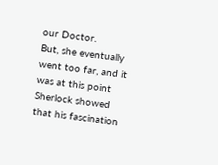our Doctor.
But, she eventually went too far, and it was at this point Sherlock showed that his fascination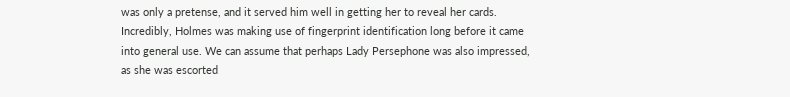was only a pretense, and it served him well in getting her to reveal her cards. Incredibly, Holmes was making use of fingerprint identification long before it came into general use. We can assume that perhaps Lady Persephone was also impressed, as she was escorted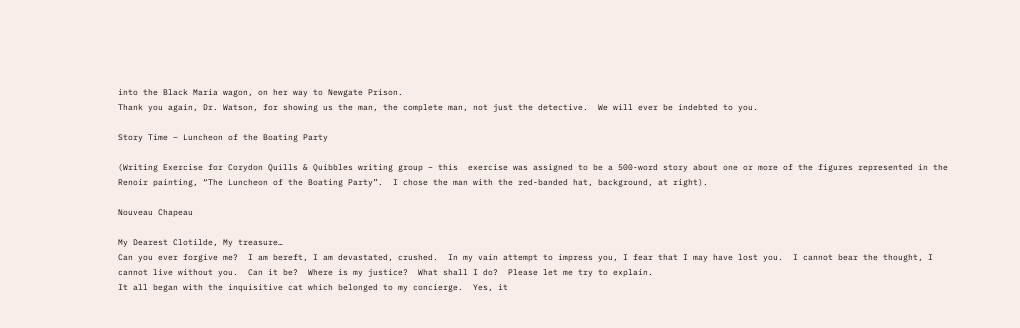into the Black Maria wagon, on her way to Newgate Prison.
Thank you again, Dr. Watson, for showing us the man, the complete man, not just the detective.  We will ever be indebted to you.

Story Time – Luncheon of the Boating Party

(Writing Exercise for Corydon Quills & Quibbles writing group – this  exercise was assigned to be a 500-word story about one or more of the figures represented in the Renoir painting, “The Luncheon of the Boating Party”.  I chose the man with the red-banded hat, background, at right).

Nouveau Chapeau

My Dearest Clotilde, My treasure…
Can you ever forgive me?  I am bereft, I am devastated, crushed.  In my vain attempt to impress you, I fear that I may have lost you.  I cannot bear the thought, I cannot live without you.  Can it be?  Where is my justice?  What shall I do?  Please let me try to explain.
It all began with the inquisitive cat which belonged to my concierge.  Yes, it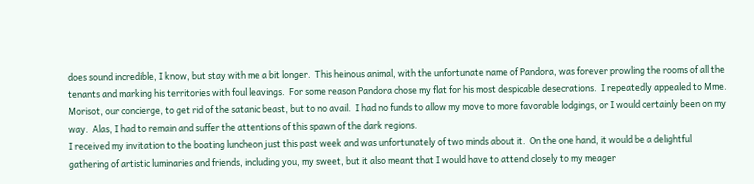does sound incredible, I know, but stay with me a bit longer.  This heinous animal, with the unfortunate name of Pandora, was forever prowling the rooms of all the tenants and marking his territories with foul leavings.  For some reason Pandora chose my flat for his most despicable desecrations.  I repeatedly appealed to Mme. Morisot, our concierge, to get rid of the satanic beast, but to no avail.  I had no funds to allow my move to more favorable lodgings, or I would certainly been on my way.  Alas, I had to remain and suffer the attentions of this spawn of the dark regions.
I received my invitation to the boating luncheon just this past week and was unfortunately of two minds about it.  On the one hand, it would be a delightful gathering of artistic luminaries and friends, including you, my sweet, but it also meant that I would have to attend closely to my meager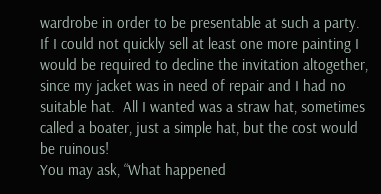wardrobe in order to be presentable at such a party.  If I could not quickly sell at least one more painting I would be required to decline the invitation altogether, since my jacket was in need of repair and I had no suitable hat.  All I wanted was a straw hat, sometimes called a boater, just a simple hat, but the cost would be ruinous!
You may ask, “What happened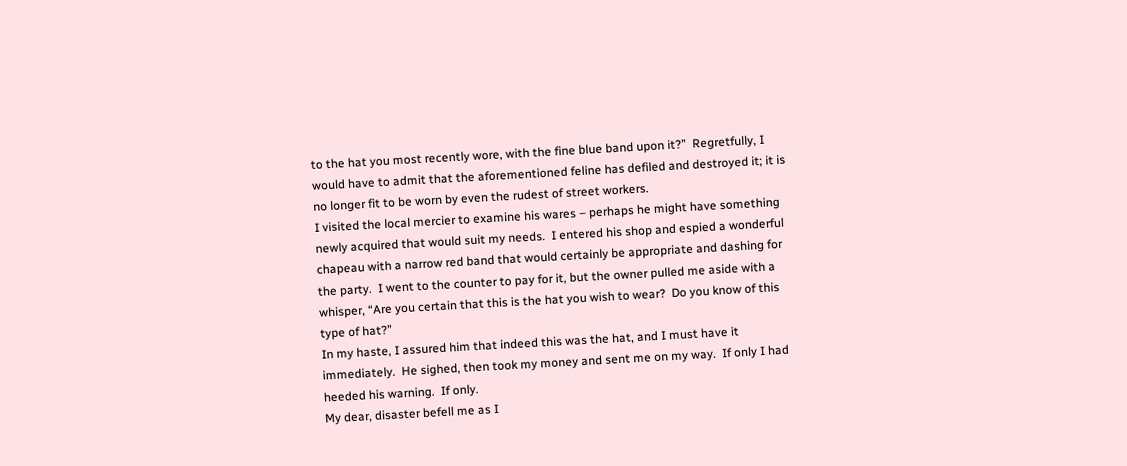to the hat you most recently wore, with the fine blue band upon it?”  Regretfully, I would have to admit that the aforementioned feline has defiled and destroyed it; it is no longer fit to be worn by even the rudest of street workers.
I visited the local mercier to examine his wares – perhaps he might have something newly acquired that would suit my needs.  I entered his shop and espied a wonderful chapeau with a narrow red band that would certainly be appropriate and dashing for the party.  I went to the counter to pay for it, but the owner pulled me aside with a whisper, “Are you certain that this is the hat you wish to wear?  Do you know of this type of hat?”
In my haste, I assured him that indeed this was the hat, and I must have it immediately.  He sighed, then took my money and sent me on my way.  If only I had heeded his warning.  If only.
My dear, disaster befell me as I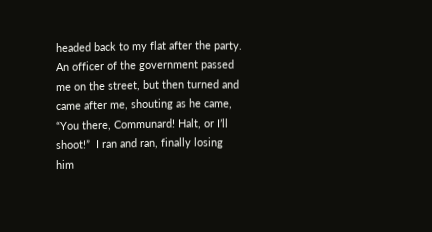headed back to my flat after the party.  An officer of the government passed me on the street, but then turned and came after me, shouting as he came, “You there, Communard! Halt, or I’ll shoot!”  I ran and ran, finally losing him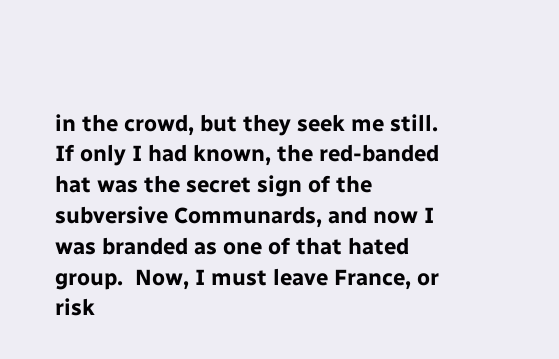in the crowd, but they seek me still.
If only I had known, the red-banded hat was the secret sign of the subversive Communards, and now I was branded as one of that hated group.  Now, I must leave France, or risk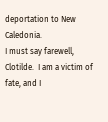deportation to New Caledonia.
I must say farewell, Clotilde.  I am a victim of fate, and I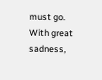must go.
With great sadness,